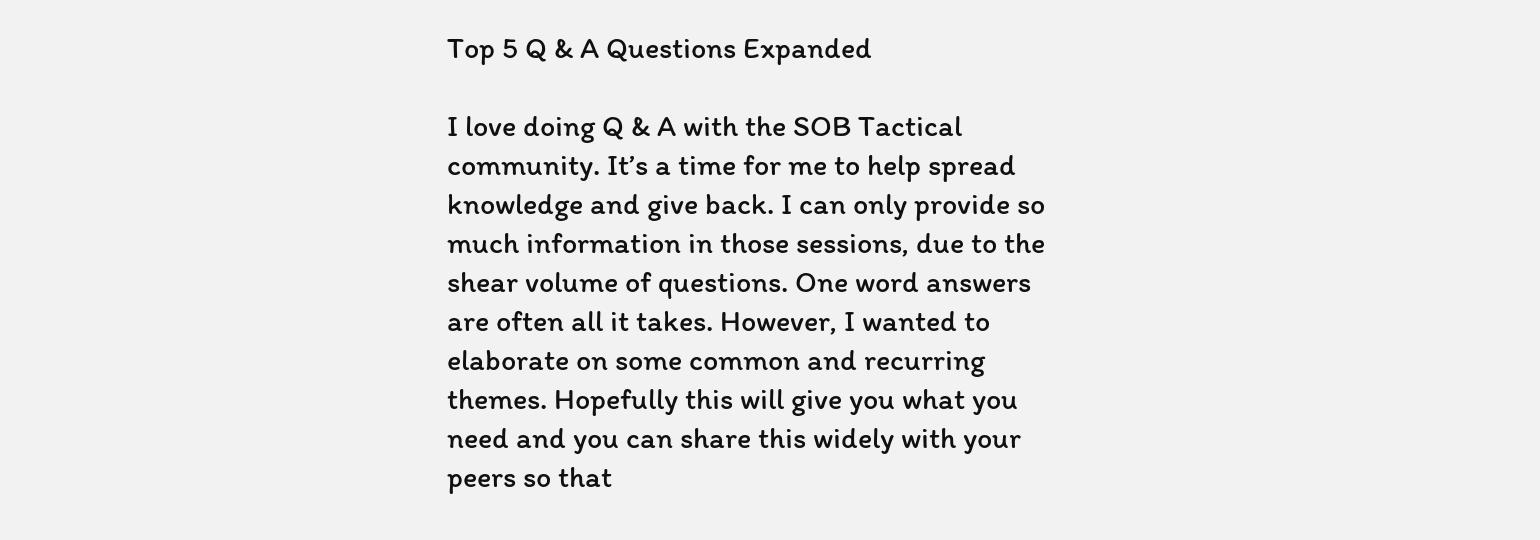Top 5 Q & A Questions Expanded

I love doing Q & A with the SOB Tactical community. It’s a time for me to help spread knowledge and give back. I can only provide so much information in those sessions, due to the shear volume of questions. One word answers are often all it takes. However, I wanted to elaborate on some common and recurring themes. Hopefully this will give you what you need and you can share this widely with your peers so that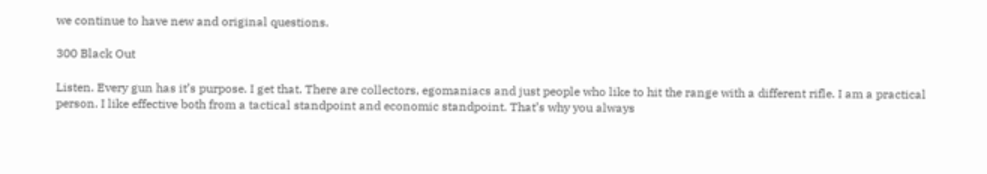we continue to have new and original questions.

300 Black Out

Listen. Every gun has it’s purpose. I get that. There are collectors, egomaniacs and just people who like to hit the range with a different rifle. I am a practical person. I like effective both from a tactical standpoint and economic standpoint. That’s why you always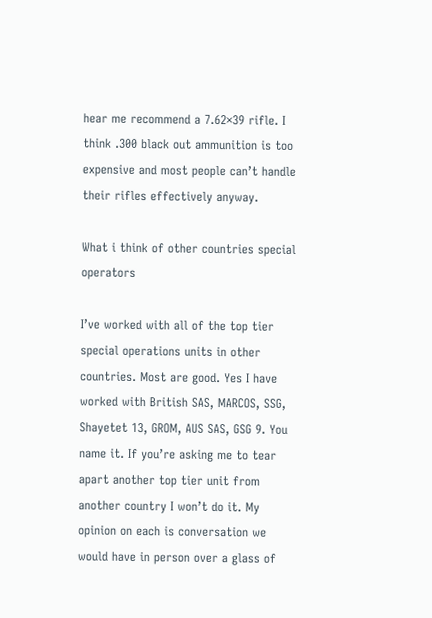hear me recommend a 7.62×39 rifle. I think .300 black out ammunition is too expensive and most people can’t handle their rifles effectively anyway.

What i think of other countries special operators

I’ve worked with all of the top tier special operations units in other countries. Most are good. Yes I have worked with British SAS, MARCOS, SSG, Shayetet 13, GROM, AUS SAS, GSG 9. You name it. If you’re asking me to tear apart another top tier unit from another country I won’t do it. My opinion on each is conversation we would have in person over a glass of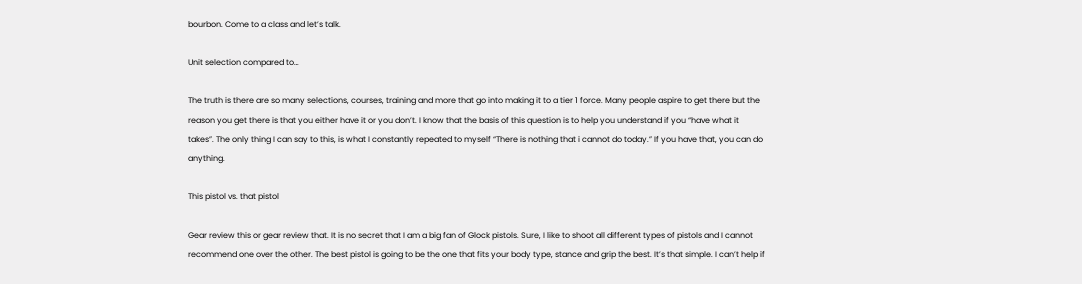bourbon. Come to a class and let’s talk.

Unit selection compared to…

The truth is there are so many selections, courses, training and more that go into making it to a tier 1 force. Many people aspire to get there but the reason you get there is that you either have it or you don’t. I know that the basis of this question is to help you understand if you “have what it takes”. The only thing I can say to this, is what I constantly repeated to myself “There is nothing that i cannot do today.” If you have that, you can do anything.

This pistol vs. that pistol

Gear review this or gear review that. It is no secret that I am a big fan of Glock pistols. Sure, I like to shoot all different types of pistols and I cannot recommend one over the other. The best pistol is going to be the one that fits your body type, stance and grip the best. It’s that simple. I can’t help if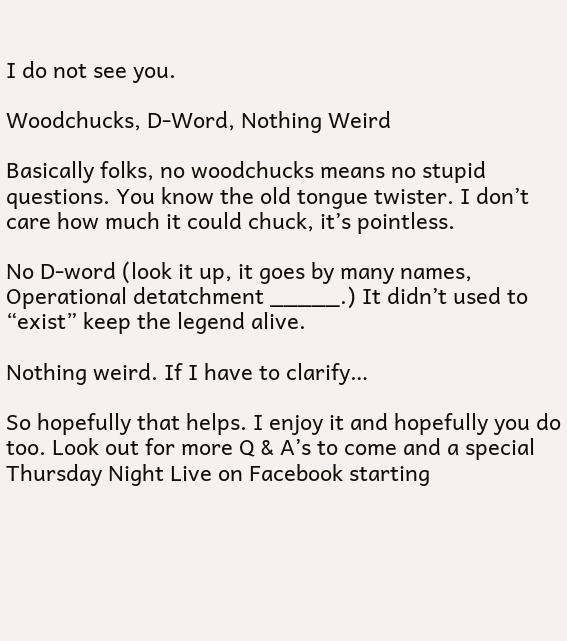I do not see you.

Woodchucks, D-Word, Nothing Weird

Basically folks, no woodchucks means no stupid questions. You know the old tongue twister. I don’t care how much it could chuck, it’s pointless.

No D-word (look it up, it goes by many names, Operational detatchment _____.) It didn’t used to “exist” keep the legend alive.

Nothing weird. If I have to clarify…

So hopefully that helps. I enjoy it and hopefully you do too. Look out for more Q & A’s to come and a special Thursday Night Live on Facebook starting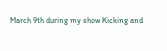March 9th during my show Kicking and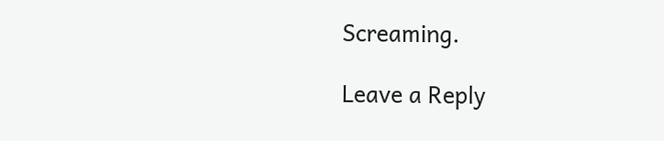Screaming.

Leave a Reply